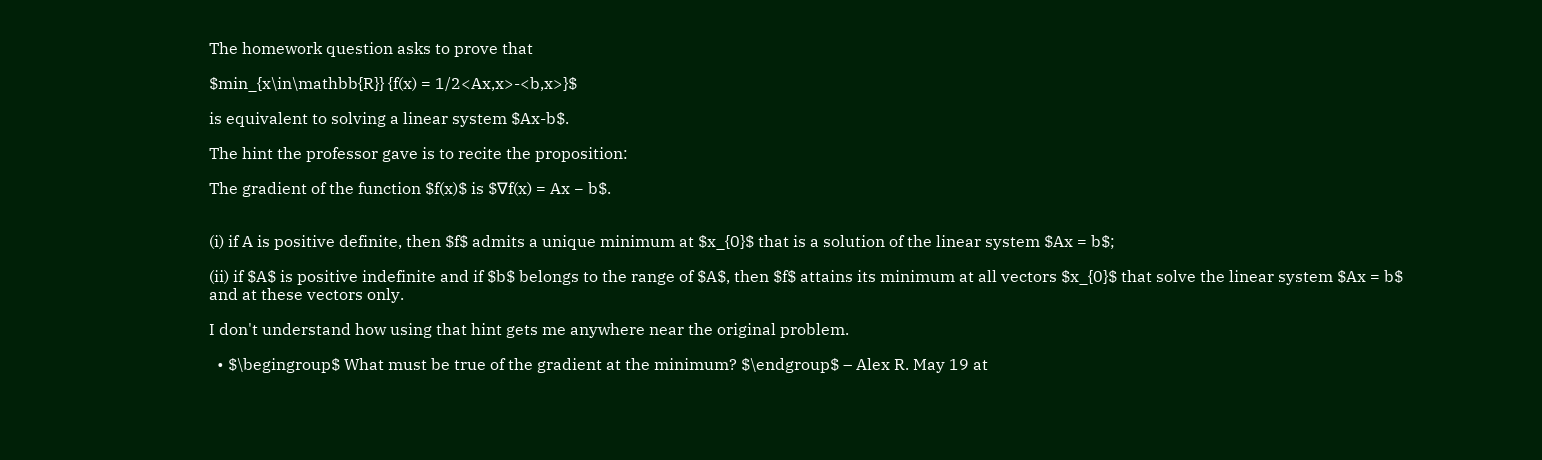The homework question asks to prove that

$min_{x\in\mathbb{R}} {f(x) = 1/2<Ax,x>-<b,x>}$

is equivalent to solving a linear system $Ax-b$.

The hint the professor gave is to recite the proposition:

The gradient of the function $f(x)$ is $∇f(x) = Ax − b$.


(i) if A is positive definite, then $f$ admits a unique minimum at $x_{0}$ that is a solution of the linear system $Ax = b$;

(ii) if $A$ is positive indefinite and if $b$ belongs to the range of $A$, then $f$ attains its minimum at all vectors $x_{0}$ that solve the linear system $Ax = b$ and at these vectors only.

I don't understand how using that hint gets me anywhere near the original problem.

  • $\begingroup$ What must be true of the gradient at the minimum? $\endgroup$ – Alex R. May 19 at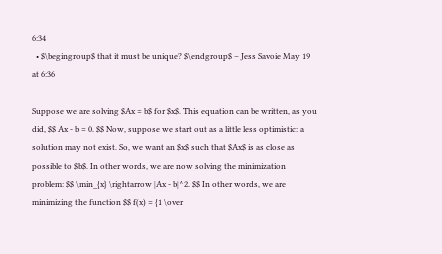6:34
  • $\begingroup$ that it must be unique? $\endgroup$ – Jess Savoie May 19 at 6:36

Suppose we are solving $Ax = b$ for $x$. This equation can be written, as you did, $$ Ax - b = 0. $$ Now, suppose we start out as a little less optimistic: a solution may not exist. So, we want an $x$ such that $Ax$ is as close as possible to $b$. In other words, we are now solving the minimization problem: $$ \min_{x} \rightarrow |Ax - b|^2. $$ In other words, we are minimizing the function $$ f(x) = {1 \over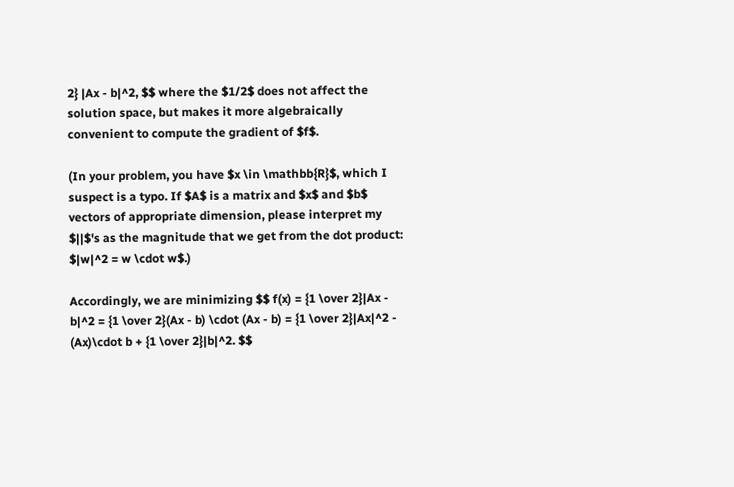2} |Ax - b|^2, $$ where the $1/2$ does not affect the solution space, but makes it more algebraically convenient to compute the gradient of $f$.

(In your problem, you have $x \in \mathbb{R}$, which I suspect is a typo. If $A$ is a matrix and $x$ and $b$ vectors of appropriate dimension, please interpret my $||$'s as the magnitude that we get from the dot product: $|w|^2 = w \cdot w$.)

Accordingly, we are minimizing $$ f(x) = {1 \over 2}|Ax - b|^2 = {1 \over 2}(Ax - b) \cdot (Ax - b) = {1 \over 2}|Ax|^2 - (Ax)\cdot b + {1 \over 2}|b|^2. $$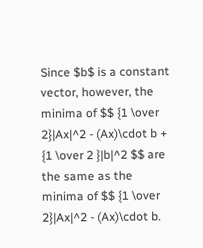Since $b$ is a constant vector, however, the minima of $$ {1 \over 2}|Ax|^2 - (Ax)\cdot b + {1 \over 2 }|b|^2 $$ are the same as the minima of $$ {1 \over 2}|Ax|^2 - (Ax)\cdot b.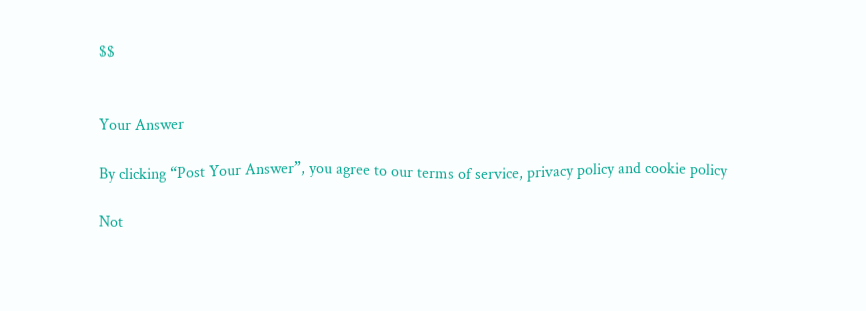$$


Your Answer

By clicking “Post Your Answer”, you agree to our terms of service, privacy policy and cookie policy

Not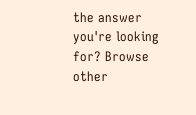the answer you're looking for? Browse other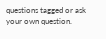questions tagged or ask your own question.